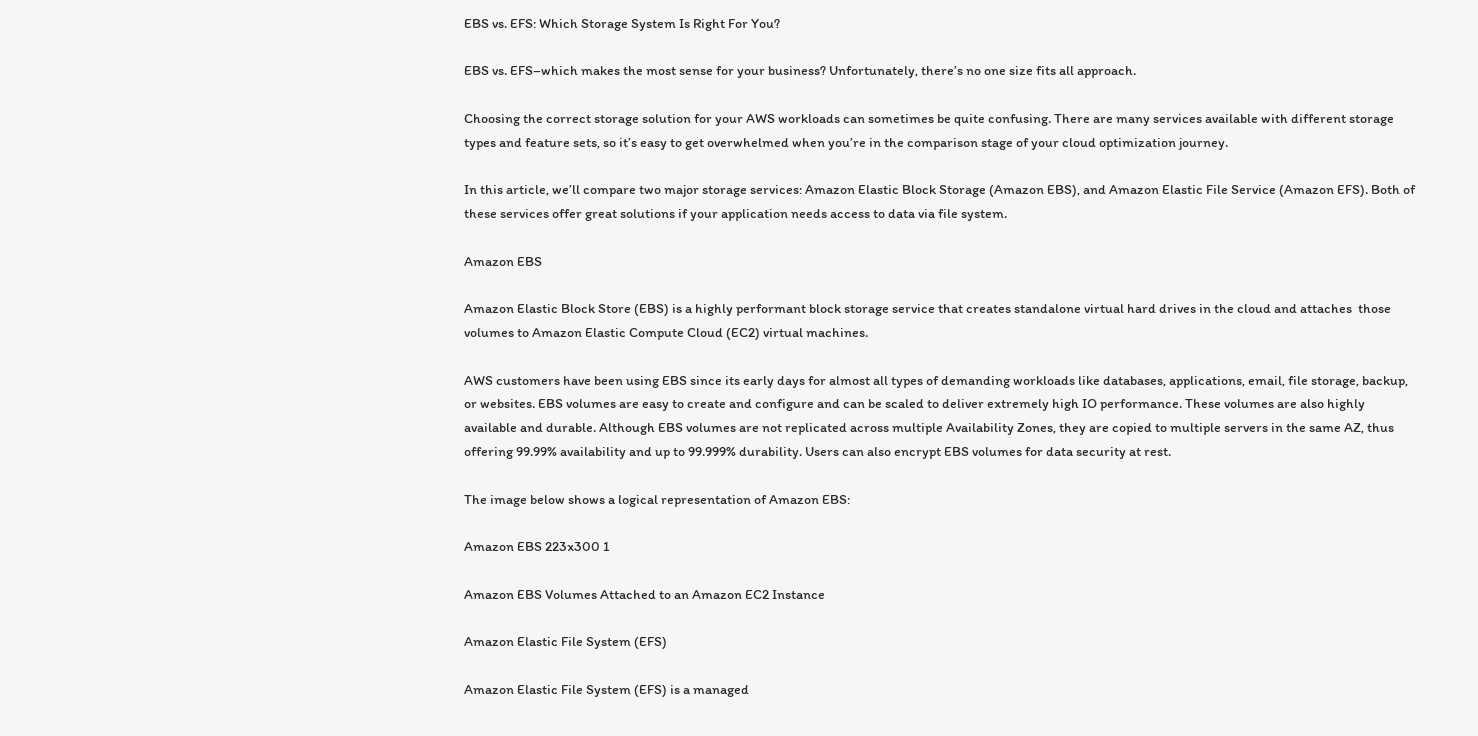EBS vs. EFS: Which Storage System Is Right For You?

EBS vs. EFS–which makes the most sense for your business? Unfortunately, there’s no one size fits all approach.

Choosing the correct storage solution for your AWS workloads can sometimes be quite confusing. There are many services available with different storage types and feature sets, so it’s easy to get overwhelmed when you’re in the comparison stage of your cloud optimization journey.

In this article, we’ll compare two major storage services: Amazon Elastic Block Storage (Amazon EBS), and Amazon Elastic File Service (Amazon EFS). Both of these services offer great solutions if your application needs access to data via file system.

Amazon EBS

Amazon Elastic Block Store (EBS) is a highly performant block storage service that creates standalone virtual hard drives in the cloud and attaches  those volumes to Amazon Elastic Compute Cloud (EC2) virtual machines.

AWS customers have been using EBS since its early days for almost all types of demanding workloads like databases, applications, email, file storage, backup, or websites. EBS volumes are easy to create and configure and can be scaled to deliver extremely high IO performance. These volumes are also highly available and durable. Although EBS volumes are not replicated across multiple Availability Zones, they are copied to multiple servers in the same AZ, thus offering 99.99% availability and up to 99.999% durability. Users can also encrypt EBS volumes for data security at rest.

The image below shows a logical representation of Amazon EBS:

Amazon EBS 223x300 1

Amazon EBS Volumes Attached to an Amazon EC2 Instance

Amazon Elastic File System (EFS)

Amazon Elastic File System (EFS) is a managed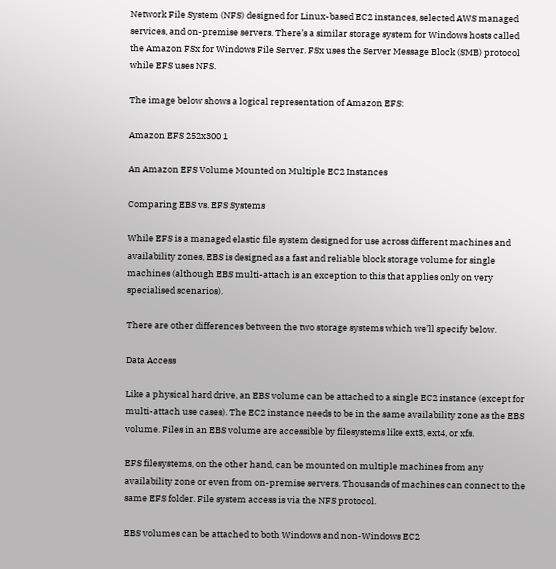Network File System (NFS) designed for Linux-based EC2 instances, selected AWS managed services, and on-premise servers. There’s a similar storage system for Windows hosts called the Amazon FSx for Windows File Server. FSx uses the Server Message Block (SMB) protocol while EFS uses NFS.

The image below shows a logical representation of Amazon EFS:

Amazon EFS 252x300 1

An Amazon EFS Volume Mounted on Multiple EC2 Instances

Comparing EBS vs. EFS Systems

While EFS is a managed elastic file system designed for use across different machines and availability zones, EBS is designed as a fast and reliable block storage volume for single machines (although EBS multi-attach is an exception to this that applies only on very specialised scenarios).

There are other differences between the two storage systems which we’ll specify below.

Data Access

Like a physical hard drive, an EBS volume can be attached to a single EC2 instance (except for multi-attach use cases). The EC2 instance needs to be in the same availability zone as the EBS volume. Files in an EBS volume are accessible by filesystems like ext3, ext4, or xfs.

EFS filesystems, on the other hand, can be mounted on multiple machines from any availability zone or even from on-premise servers. Thousands of machines can connect to the same EFS folder. File system access is via the NFS protocol.

EBS volumes can be attached to both Windows and non-Windows EC2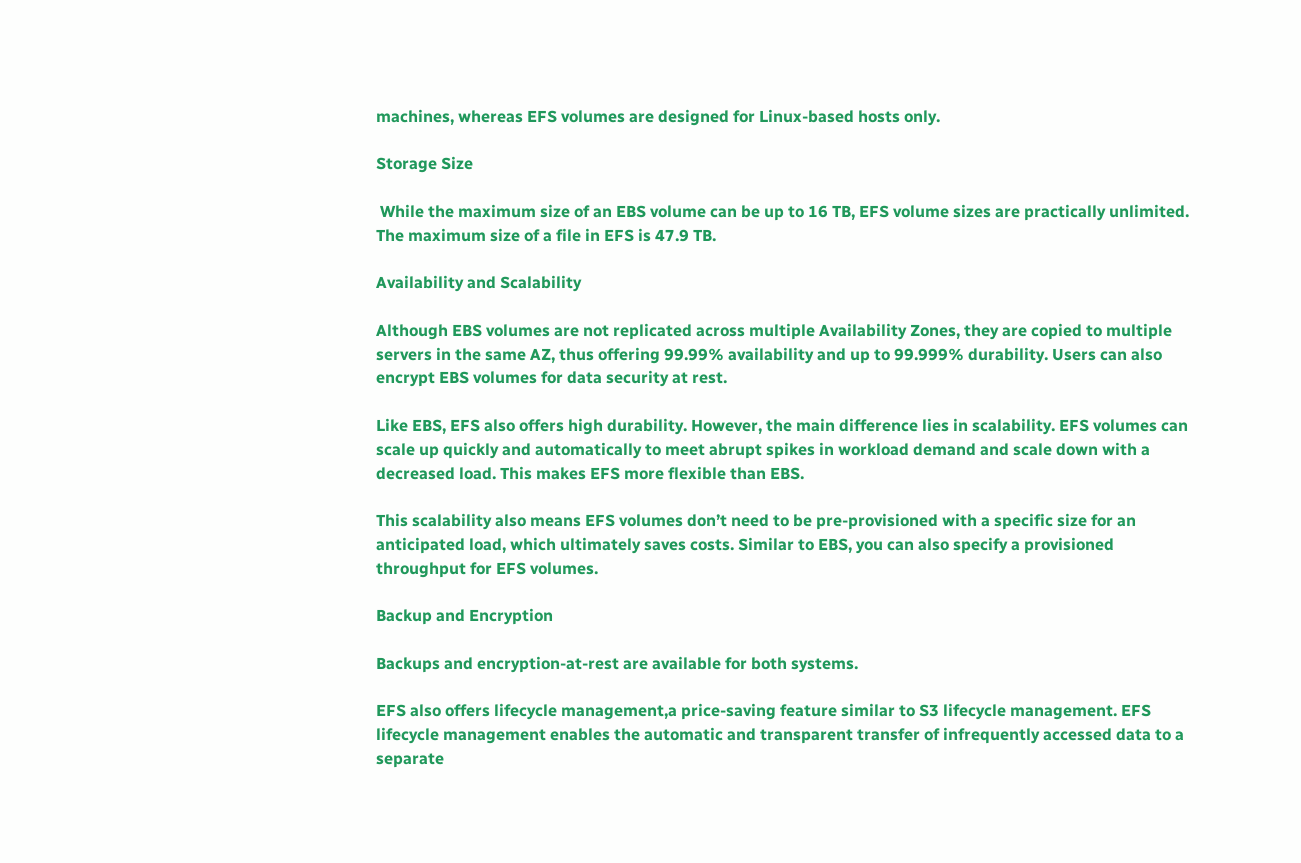machines, whereas EFS volumes are designed for Linux-based hosts only.

Storage Size

 While the maximum size of an EBS volume can be up to 16 TB, EFS volume sizes are practically unlimited. The maximum size of a file in EFS is 47.9 TB.

Availability and Scalability

Although EBS volumes are not replicated across multiple Availability Zones, they are copied to multiple servers in the same AZ, thus offering 99.99% availability and up to 99.999% durability. Users can also encrypt EBS volumes for data security at rest.

Like EBS, EFS also offers high durability. However, the main difference lies in scalability. EFS volumes can scale up quickly and automatically to meet abrupt spikes in workload demand and scale down with a decreased load. This makes EFS more flexible than EBS.

This scalability also means EFS volumes don’t need to be pre-provisioned with a specific size for an anticipated load, which ultimately saves costs. Similar to EBS, you can also specify a provisioned throughput for EFS volumes.

Backup and Encryption

Backups and encryption-at-rest are available for both systems.

EFS also offers lifecycle management,a price-saving feature similar to S3 lifecycle management. EFS lifecycle management enables the automatic and transparent transfer of infrequently accessed data to a separate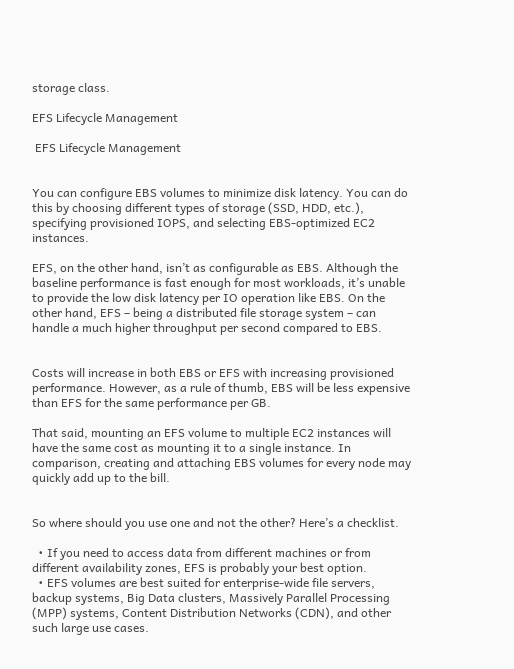storage class.

EFS Lifecycle Management

 EFS Lifecycle Management


You can configure EBS volumes to minimize disk latency. You can do this by choosing different types of storage (SSD, HDD, etc.), specifying provisioned IOPS, and selecting EBS-optimized EC2 instances.

EFS, on the other hand, isn’t as configurable as EBS. Although the baseline performance is fast enough for most workloads, it’s unable to provide the low disk latency per IO operation like EBS. On the other hand, EFS – being a distributed file storage system – can handle a much higher throughput per second compared to EBS.


Costs will increase in both EBS or EFS with increasing provisioned performance. However, as a rule of thumb, EBS will be less expensive than EFS for the same performance per GB.

That said, mounting an EFS volume to multiple EC2 instances will have the same cost as mounting it to a single instance. In comparison, creating and attaching EBS volumes for every node may quickly add up to the bill.


So where should you use one and not the other? Here’s a checklist.

  • If you need to access data from different machines or from different availability zones, EFS is probably your best option.
  • EFS volumes are best suited for enterprise-wide file servers, backup systems, Big Data clusters, Massively Parallel Processing (MPP) systems, Content Distribution Networks (CDN), and other such large use cases.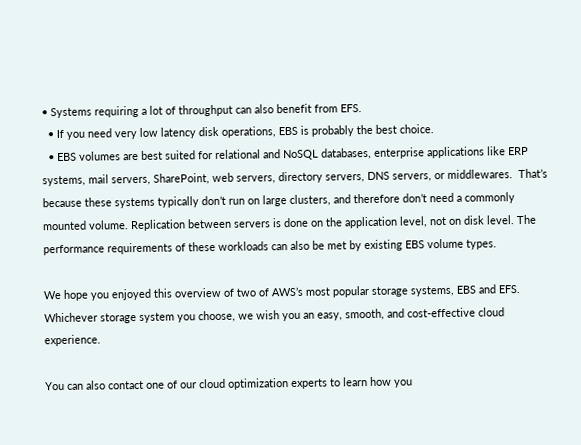• Systems requiring a lot of throughput can also benefit from EFS.
  • If you need very low latency disk operations, EBS is probably the best choice.
  • EBS volumes are best suited for relational and NoSQL databases, enterprise applications like ERP systems, mail servers, SharePoint, web servers, directory servers, DNS servers, or middlewares.  That’s because these systems typically don’t run on large clusters, and therefore don’t need a commonly mounted volume. Replication between servers is done on the application level, not on disk level. The performance requirements of these workloads can also be met by existing EBS volume types.

We hope you enjoyed this overview of two of AWS’s most popular storage systems, EBS and EFS. Whichever storage system you choose, we wish you an easy, smooth, and cost-effective cloud experience.

You can also contact one of our cloud optimization experts to learn how you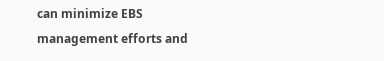can minimize EBS management efforts and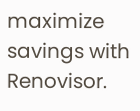maximize savings with Renovisor.